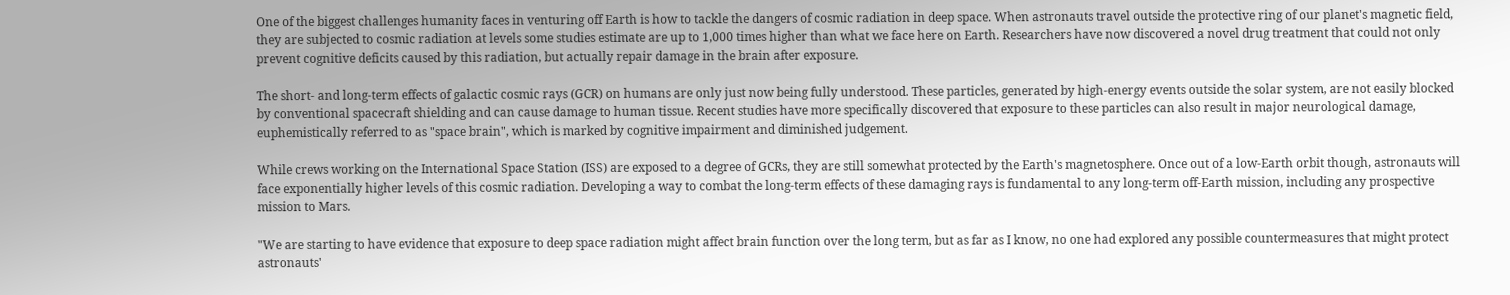One of the biggest challenges humanity faces in venturing off Earth is how to tackle the dangers of cosmic radiation in deep space. When astronauts travel outside the protective ring of our planet's magnetic field, they are subjected to cosmic radiation at levels some studies estimate are up to 1,000 times higher than what we face here on Earth. Researchers have now discovered a novel drug treatment that could not only prevent cognitive deficits caused by this radiation, but actually repair damage in the brain after exposure.

The short- and long-term effects of galactic cosmic rays (GCR) on humans are only just now being fully understood. These particles, generated by high-energy events outside the solar system, are not easily blocked by conventional spacecraft shielding and can cause damage to human tissue. Recent studies have more specifically discovered that exposure to these particles can also result in major neurological damage, euphemistically referred to as "space brain", which is marked by cognitive impairment and diminished judgement.

While crews working on the International Space Station (ISS) are exposed to a degree of GCRs, they are still somewhat protected by the Earth's magnetosphere. Once out of a low-Earth orbit though, astronauts will face exponentially higher levels of this cosmic radiation. Developing a way to combat the long-term effects of these damaging rays is fundamental to any long-term off-Earth mission, including any prospective mission to Mars.

"We are starting to have evidence that exposure to deep space radiation might affect brain function over the long term, but as far as I know, no one had explored any possible countermeasures that might protect astronauts'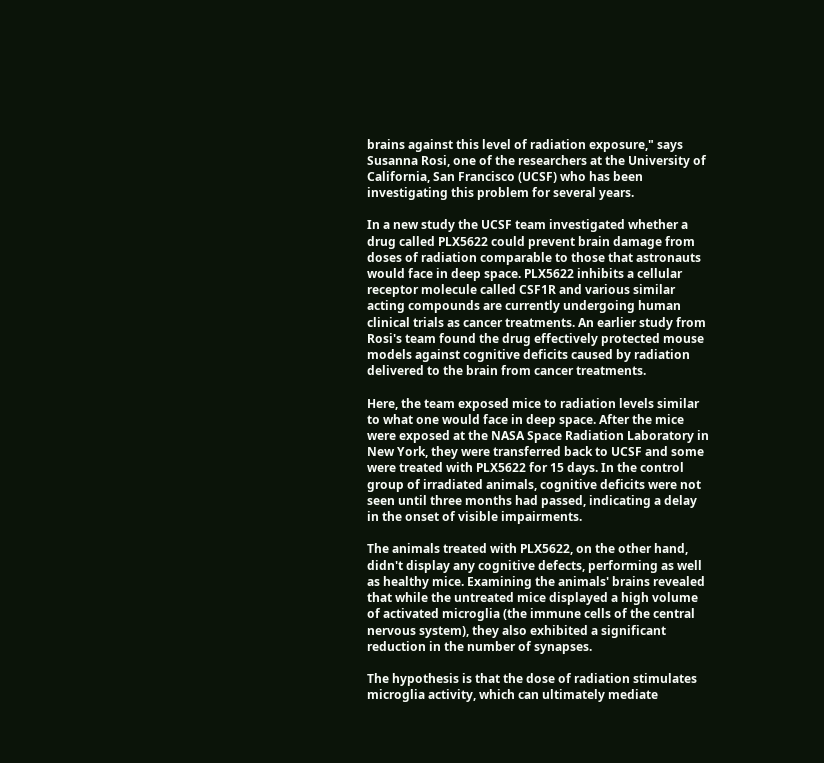brains against this level of radiation exposure," says Susanna Rosi, one of the researchers at the University of California, San Francisco (UCSF) who has been investigating this problem for several years.

In a new study the UCSF team investigated whether a drug called PLX5622 could prevent brain damage from doses of radiation comparable to those that astronauts would face in deep space. PLX5622 inhibits a cellular receptor molecule called CSF1R and various similar acting compounds are currently undergoing human clinical trials as cancer treatments. An earlier study from Rosi's team found the drug effectively protected mouse models against cognitive deficits caused by radiation delivered to the brain from cancer treatments.

Here, the team exposed mice to radiation levels similar to what one would face in deep space. After the mice were exposed at the NASA Space Radiation Laboratory in New York, they were transferred back to UCSF and some were treated with PLX5622 for 15 days. In the control group of irradiated animals, cognitive deficits were not seen until three months had passed, indicating a delay in the onset of visible impairments.

The animals treated with PLX5622, on the other hand, didn't display any cognitive defects, performing as well as healthy mice. Examining the animals' brains revealed that while the untreated mice displayed a high volume of activated microglia (the immune cells of the central nervous system), they also exhibited a significant reduction in the number of synapses.

The hypothesis is that the dose of radiation stimulates microglia activity, which can ultimately mediate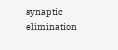synaptic elimination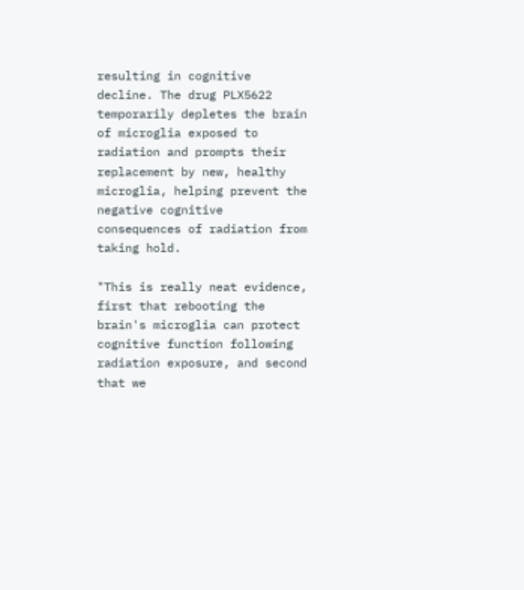resulting in cognitive decline. The drug PLX5622 temporarily depletes the brain of microglia exposed to radiation and prompts their replacement by new, healthy microglia, helping prevent the negative cognitive consequences of radiation from taking hold.

"This is really neat evidence, first that rebooting the brain's microglia can protect cognitive function following radiation exposure, and second that we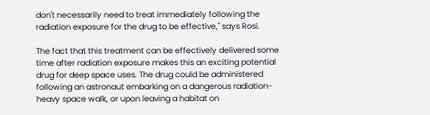don't necessarily need to treat immediately following the radiation exposure for the drug to be effective," says Rosi.

The fact that this treatment can be effectively delivered some time after radiation exposure makes this an exciting potential drug for deep space uses. The drug could be administered following an astronaut embarking on a dangerous radiation-heavy space walk, or upon leaving a habitat on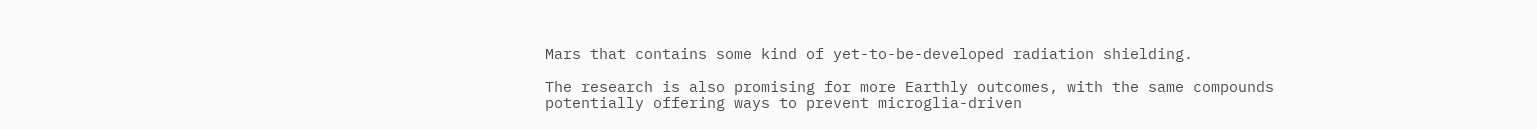Mars that contains some kind of yet-to-be-developed radiation shielding.

The research is also promising for more Earthly outcomes, with the same compounds potentially offering ways to prevent microglia-driven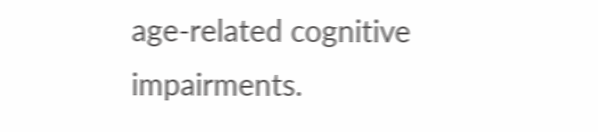age-related cognitive impairments.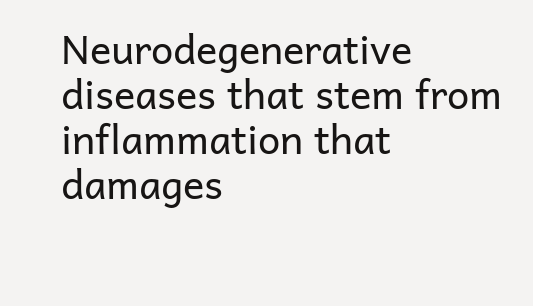Neurodegenerative diseases that stem from inflammation that damages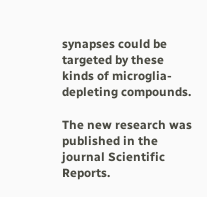synapses could be targeted by these kinds of microglia-depleting compounds.

The new research was published in the journal Scientific Reports.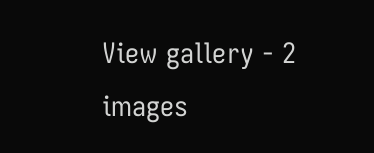View gallery - 2 images